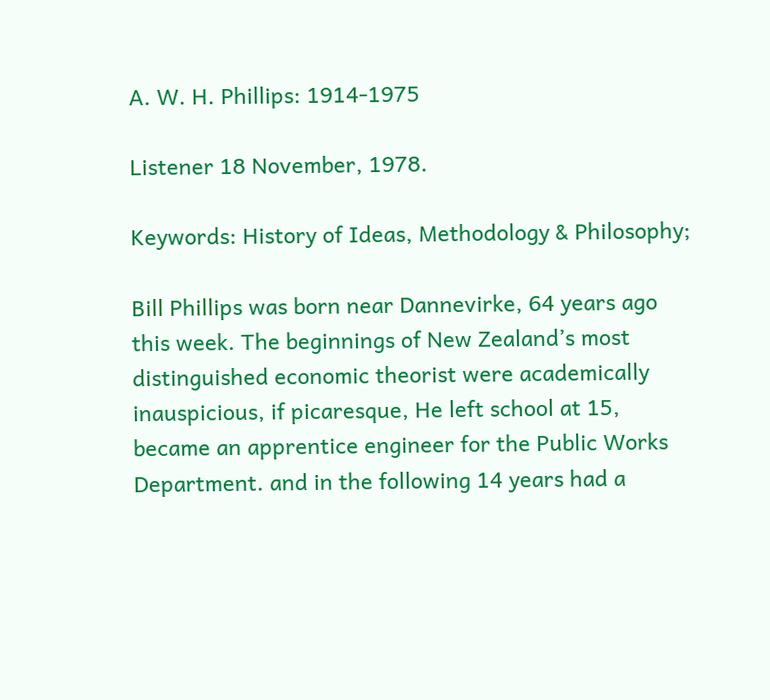A. W. H. Phillips: 1914-1975

Listener 18 November, 1978.

Keywords: History of Ideas, Methodology & Philosophy;

Bill Phillips was born near Dannevirke, 64 years ago this week. The beginnings of New Zealand’s most distinguished economic theorist were academically inauspicious, if picaresque, He left school at 15, became an apprentice engineer for the Public Works Department. and in the following 14 years had a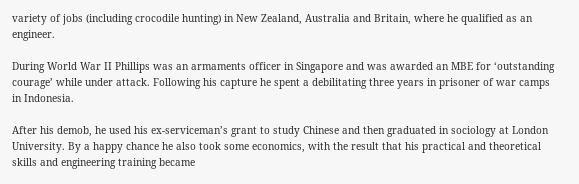variety of jobs (including crocodile hunting) in New Zealand, Australia and Britain, where he qualified as an engineer.

During World War II Phillips was an armaments officer in Singapore and was awarded an MBE for ‘outstanding courage’ while under attack. Following his capture he spent a debilitating three years in prisoner of war camps in Indonesia.

After his demob, he used his ex-serviceman’s grant to study Chinese and then graduated in sociology at London University. By a happy chance he also took some economics, with the result that his practical and theoretical skills and engineering training became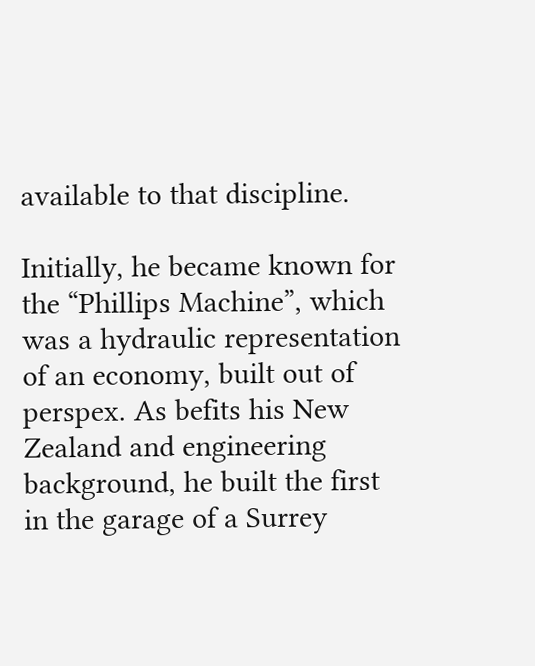available to that discipline.

Initially, he became known for the “Phillips Machine”, which was a hydraulic representation of an economy, built out of perspex. As befits his New Zealand and engineering background, he built the first in the garage of a Surrey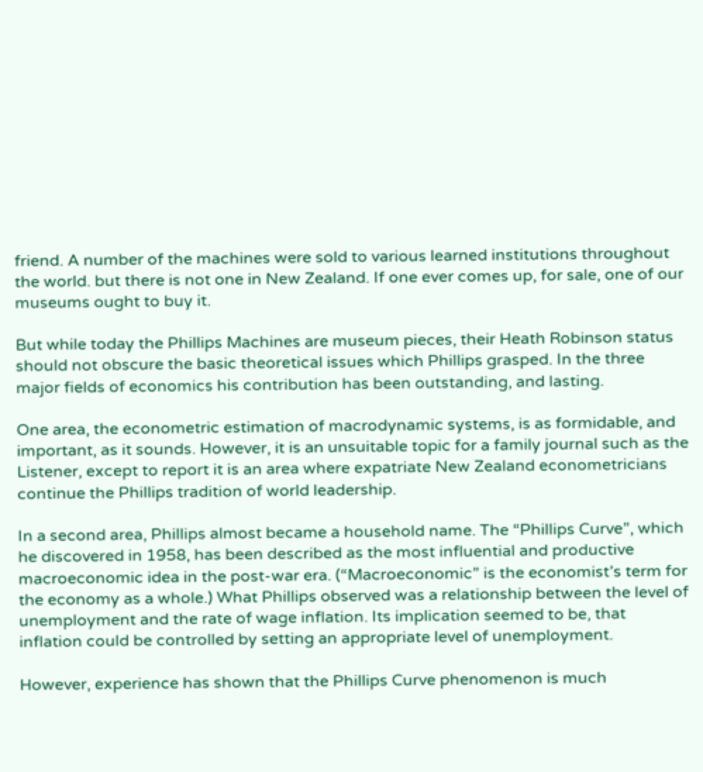friend. A number of the machines were sold to various learned institutions throughout the world. but there is not one in New Zealand. If one ever comes up, for sale, one of our museums ought to buy it.

But while today the Phillips Machines are museum pieces, their Heath Robinson status should not obscure the basic theoretical issues which Phillips grasped. In the three major fields of economics his contribution has been outstanding, and lasting.

One area, the econometric estimation of macrodynamic systems, is as formidable, and important, as it sounds. However, it is an unsuitable topic for a family journal such as the Listener, except to report it is an area where expatriate New Zealand econometricians continue the Phillips tradition of world leadership.

In a second area, Phillips almost became a household name. The “Phillips Curve”, which he discovered in 1958, has been described as the most influential and productive macroeconomic idea in the post-war era. (“Macroeconomic” is the economist’s term for the economy as a whole.) What Phillips observed was a relationship between the level of unemployment and the rate of wage inflation. Its implication seemed to be, that inflation could be controlled by setting an appropriate level of unemployment.

However, experience has shown that the Phillips Curve phenomenon is much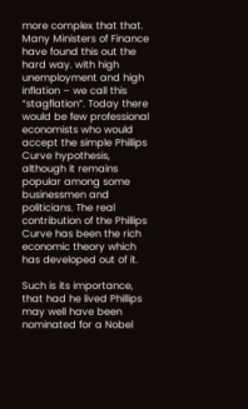more complex that that. Many Ministers of Finance have found this out the hard way. with high unemployment and high inflation – we call this “stagflation”. Today there would be few professional economists who would accept the simple Phillips Curve hypothesis, although it remains popular among some businessmen and politicians. The real contribution of the Phillips Curve has been the rich economic theory which has developed out of it.

Such is its importance, that had he lived Phillips may well have been nominated for a Nobel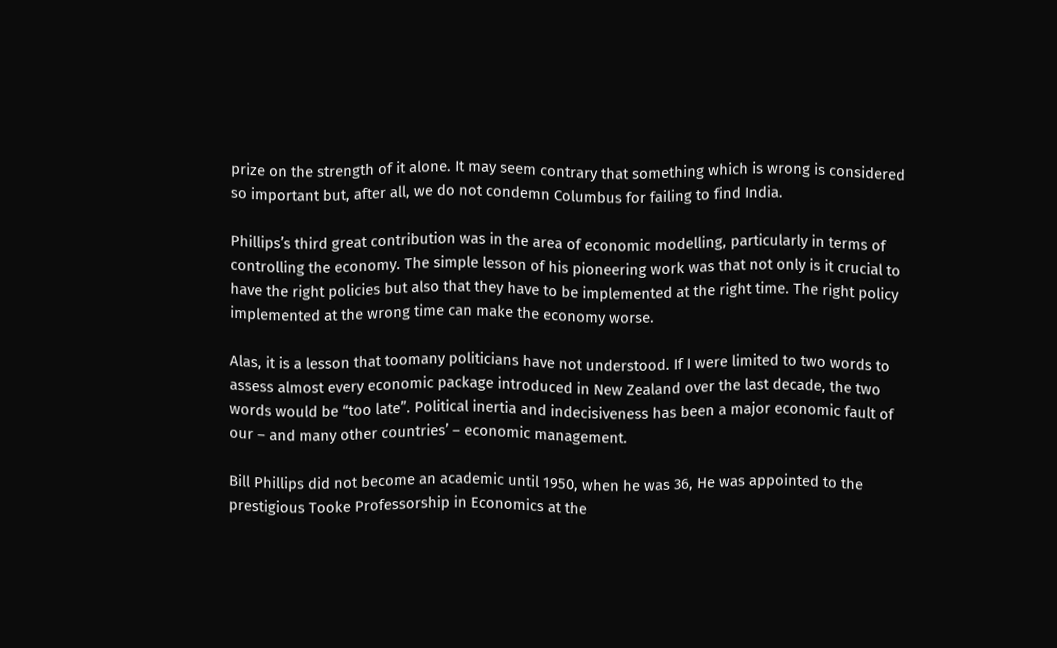prize on the strength of it alone. It may seem contrary that something which is wrong is considered so important but, after all, we do not condemn Columbus for failing to find India.

Phillips’s third great contribution was in the area of economic modelling, particularly in terms of controlling the economy. The simple lesson of his pioneering work was that not only is it crucial to have the right policies but also that they have to be implemented at the right time. The right policy implemented at the wrong time can make the economy worse.

Alas, it is a lesson that toomany politicians have not understood. If I were limited to two words to assess almost every economic package introduced in New Zealand over the last decade, the two words would be “too late”. Political inertia and indecisiveness has been a major economic fault of our – and many other countries’ – economic management.

Bill Phillips did not become an academic until 1950, when he was 36, He was appointed to the prestigious Tooke Professorship in Economics at the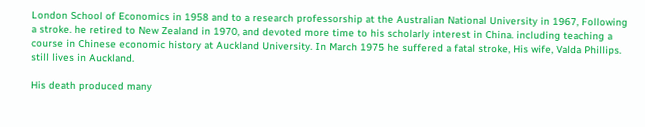London School of Economics in 1958 and to a research professorship at the Australian National University in 1967, Following a stroke. he retired to New Zealand in 1970, and devoted more time to his scholarly interest in China. including teaching a course in Chinese economic history at Auckland University. In March 1975 he suffered a fatal stroke, His wife, Valda Phillips. still lives in Auckland.

His death produced many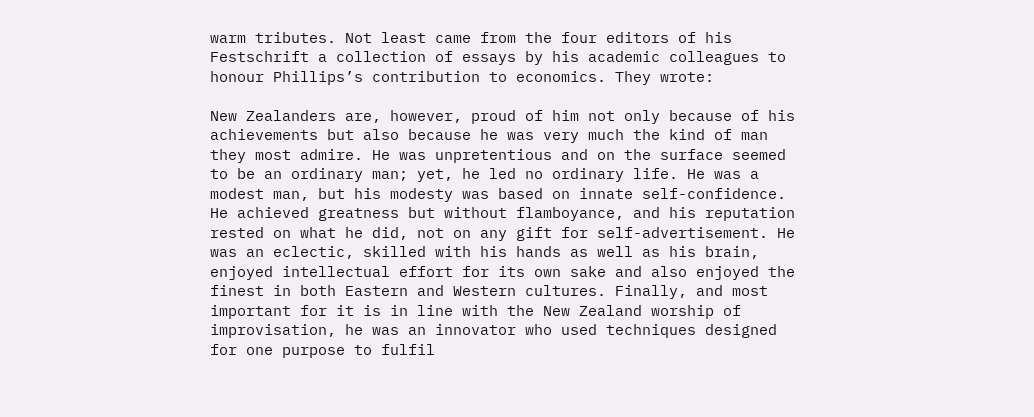warm tributes. Not least came from the four editors of his Festschrift a collection of essays by his academic colleagues to honour Phillips’s contribution to economics. They wrote:

New Zealanders are, however, proud of him not only because of his achievements but also because he was very much the kind of man they most admire. He was unpretentious and on the surface seemed to be an ordinary man; yet, he led no ordinary life. He was a modest man, but his modesty was based on innate self-confidence. He achieved greatness but without flamboyance, and his reputation rested on what he did, not on any gift for self-advertisement. He was an eclectic, skilled with his hands as well as his brain, enjoyed intellectual effort for its own sake and also enjoyed the finest in both Eastern and Western cultures. Finally, and most important for it is in line with the New Zealand worship of improvisation, he was an innovator who used techniques designed for one purpose to fulfil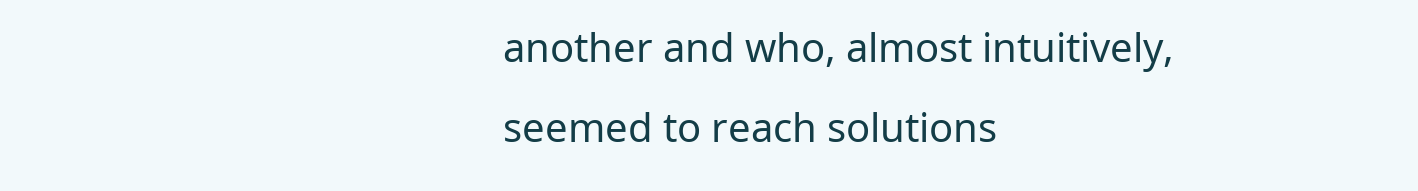another and who, almost intuitively, seemed to reach solutions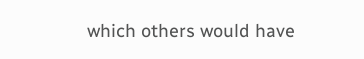which others would have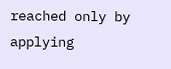reached only by applying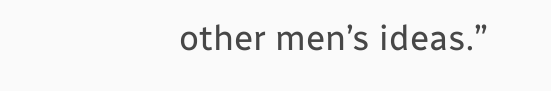other men’s ideas.”